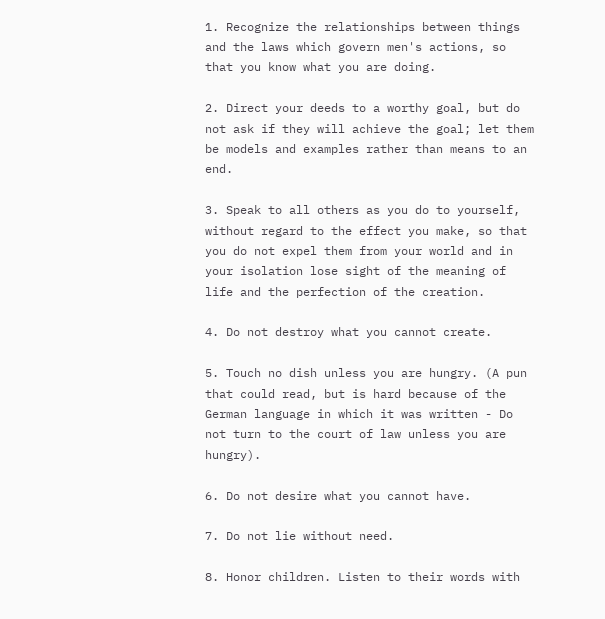1. Recognize the relationships between things and the laws which govern men's actions, so that you know what you are doing.

2. Direct your deeds to a worthy goal, but do not ask if they will achieve the goal; let them be models and examples rather than means to an end.

3. Speak to all others as you do to yourself, without regard to the effect you make, so that you do not expel them from your world and in your isolation lose sight of the meaning of life and the perfection of the creation.

4. Do not destroy what you cannot create.

5. Touch no dish unless you are hungry. (A pun that could read, but is hard because of the German language in which it was written - Do not turn to the court of law unless you are hungry).

6. Do not desire what you cannot have.

7. Do not lie without need.

8. Honor children. Listen to their words with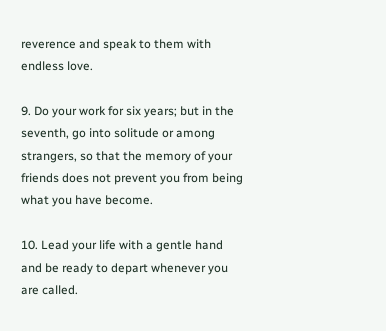reverence and speak to them with endless love.

9. Do your work for six years; but in the seventh, go into solitude or among strangers, so that the memory of your friends does not prevent you from being what you have become.

10. Lead your life with a gentle hand and be ready to depart whenever you are called.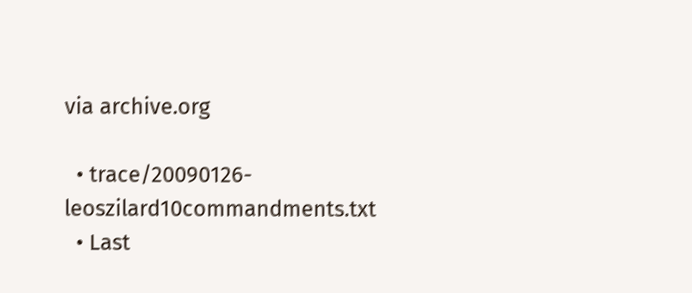via archive.org

  • trace/20090126-leoszilard10commandments.txt
  • Last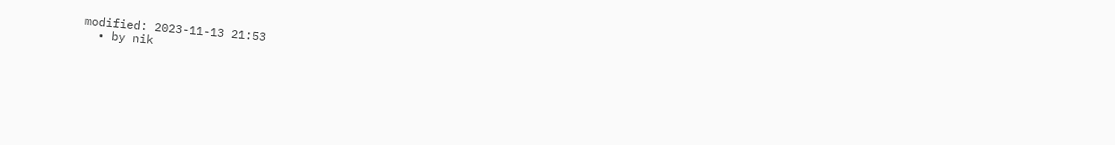modified: 2023-11-13 21:53
  • by nik